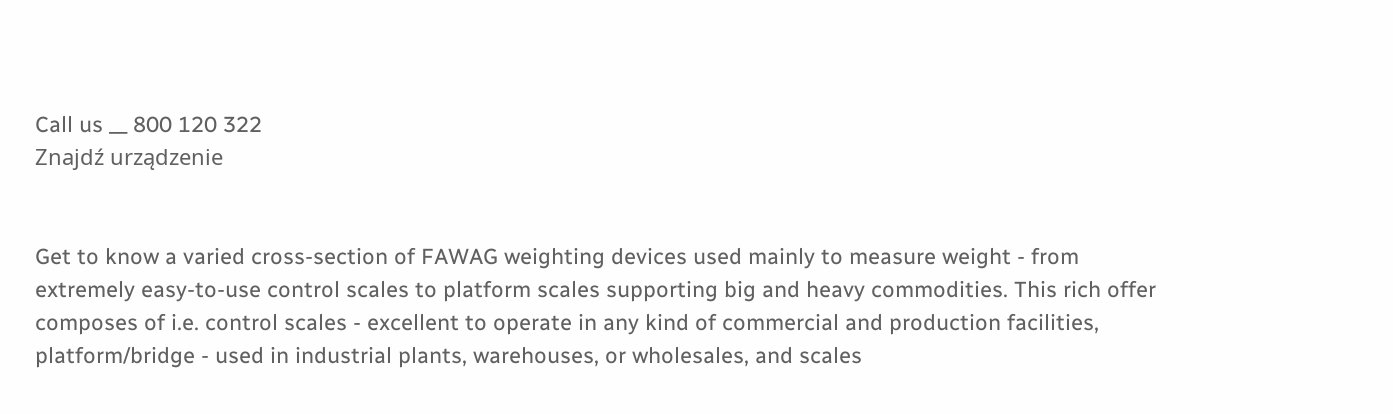Call us __ 800 120 322
Znajdź urządzenie


Get to know a varied cross-section of FAWAG weighting devices used mainly to measure weight - from extremely easy-to-use control scales to platform scales supporting big and heavy commodities. This rich offer composes of i.e. control scales - excellent to operate in any kind of commercial and production facilities, platform/bridge - used in industrial plants, warehouses, or wholesales, and scales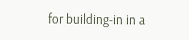for building-in in a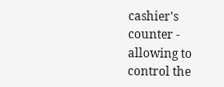cashier's counter - allowing to control the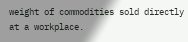weight of commodities sold directly at a workplace.